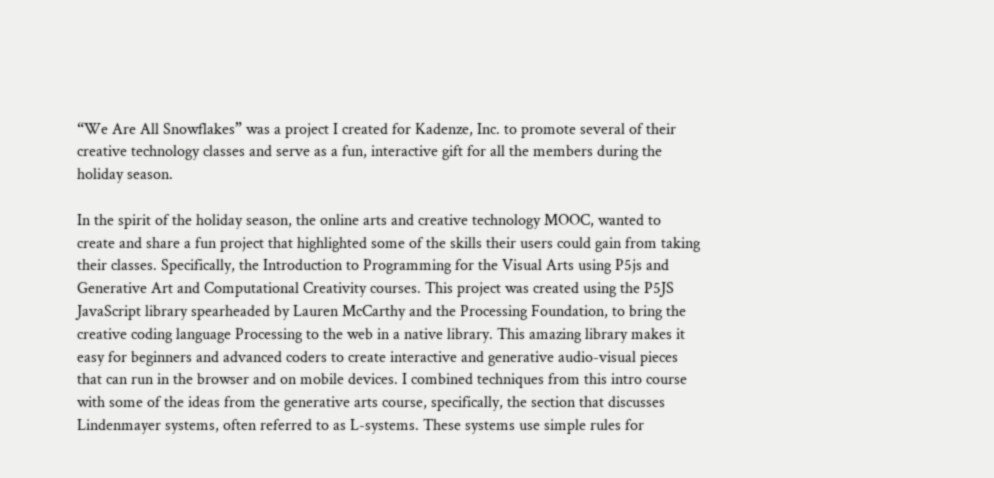“We Are All Snowflakes” was a project I created for Kadenze, Inc. to promote several of their creative technology classes and serve as a fun, interactive gift for all the members during the holiday season.

In the spirit of the holiday season, the online arts and creative technology MOOC, wanted to create and share a fun project that highlighted some of the skills their users could gain from taking their classes. Specifically, the Introduction to Programming for the Visual Arts using P5js and Generative Art and Computational Creativity courses. This project was created using the P5JS JavaScript library spearheaded by Lauren McCarthy and the Processing Foundation, to bring the creative coding language Processing to the web in a native library. This amazing library makes it easy for beginners and advanced coders to create interactive and generative audio-visual pieces that can run in the browser and on mobile devices. I combined techniques from this intro course with some of the ideas from the generative arts course, specifically, the section that discusses Lindenmayer systems, often referred to as L-systems. These systems use simple rules for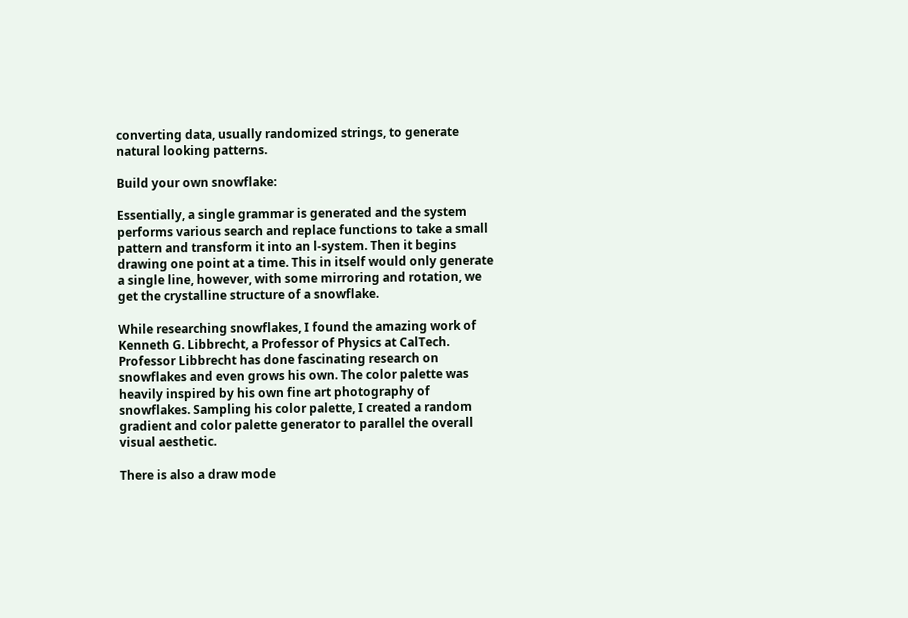converting data, usually randomized strings, to generate natural looking patterns.

Build your own snowflake:

Essentially, a single grammar is generated and the system performs various search and replace functions to take a small pattern and transform it into an l-system. Then it begins drawing one point at a time. This in itself would only generate a single line, however, with some mirroring and rotation, we get the crystalline structure of a snowflake.

While researching snowflakes, I found the amazing work of Kenneth G. Libbrecht, a Professor of Physics at CalTech. Professor Libbrecht has done fascinating research on snowflakes and even grows his own. The color palette was heavily inspired by his own fine art photography of snowflakes. Sampling his color palette, I created a random gradient and color palette generator to parallel the overall visual aesthetic.

There is also a draw mode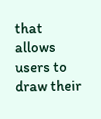that allows users to draw their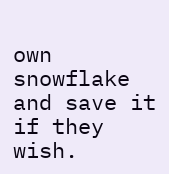own snowflake and save it if they wish.